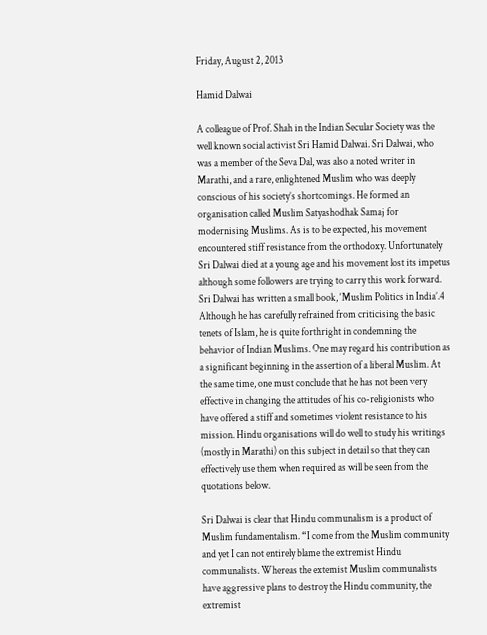Friday, August 2, 2013

Hamid Dalwai

A colleague of Prof. Shah in the Indian Secular Society was the well known social activist Sri Hamid Dalwai. Sri Dalwai, who was a member of the Seva Dal, was also a noted writer in Marathi, and a rare, enlightened Muslim who was deeply conscious of his society’s shortcomings. He formed an organisation called Muslim Satyashodhak Samaj for modernising Muslims. As is to be expected, his movement encountered stiff resistance from the orthodoxy. Unfortunately Sri Dalwai died at a young age and his movement lost its impetus although some followers are trying to carry this work forward. Sri Dalwai has written a small book, ‘Muslim Politics in India’.4 Although he has carefully refrained from criticising the basic tenets of Islam, he is quite forthright in condemning the behavior of Indian Muslims. One may regard his contribution as a significant beginning in the assertion of a liberal Muslim. At the same time, one must conclude that he has not been very effective in changing the attitudes of his co-religionists who have offered a stiff and sometimes violent resistance to his mission. Hindu organisations will do well to study his writings (mostly in Marathi) on this subject in detail so that they can effectively use them when required as will be seen from the quotations below.

Sri Dalwai is clear that Hindu communalism is a product of Muslim fundamentalism. “I come from the Muslim community and yet I can not entirely blame the extremist Hindu communalists. Whereas the extemist Muslim communalists have aggressive plans to destroy the Hindu community, the extremist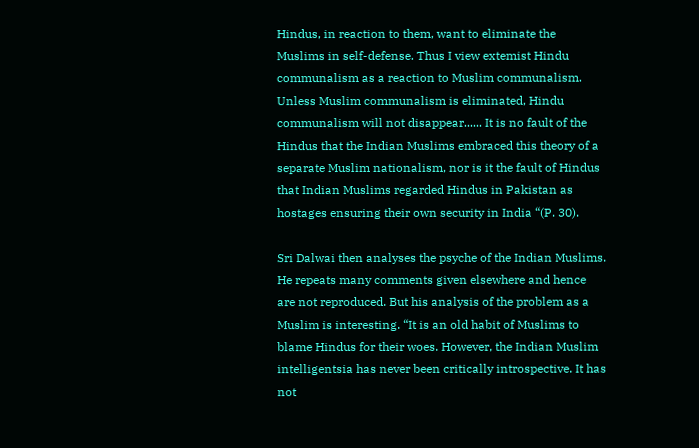Hindus, in reaction to them, want to eliminate the Muslims in self-defense. Thus I view extemist Hindu communalism as a reaction to Muslim communalism. Unless Muslim communalism is eliminated, Hindu communalism will not disappear...... It is no fault of the Hindus that the Indian Muslims embraced this theory of a separate Muslim nationalism, nor is it the fault of Hindus that Indian Muslims regarded Hindus in Pakistan as hostages ensuring their own security in India “(P. 30).

Sri Dalwai then analyses the psyche of the Indian Muslims. He repeats many comments given elsewhere and hence are not reproduced. But his analysis of the problem as a Muslim is interesting. “It is an old habit of Muslims to blame Hindus for their woes. However, the Indian Muslim intelligentsia has never been critically introspective. It has not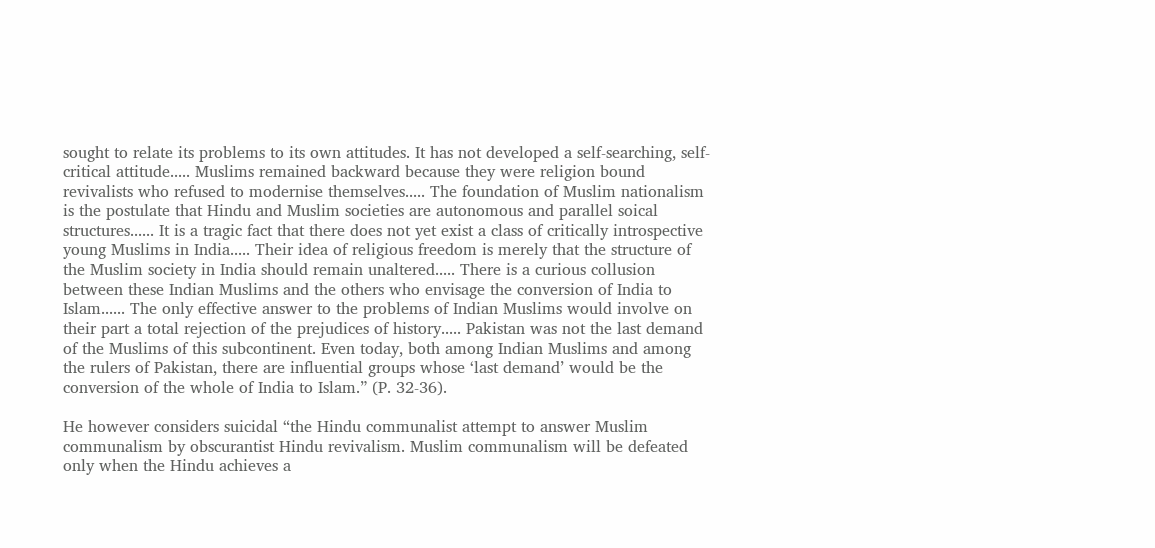sought to relate its problems to its own attitudes. It has not developed a self-searching, self-critical attitude..... Muslims remained backward because they were religion bound revivalists who refused to modernise themselves..... The foundation of Muslim nationalism is the postulate that Hindu and Muslim societies are autonomous and parallel soical structures...... It is a tragic fact that there does not yet exist a class of critically introspective young Muslims in India..... Their idea of religious freedom is merely that the structure of the Muslim society in India should remain unaltered..... There is a curious collusion between these Indian Muslims and the others who envisage the conversion of India to Islam...... The only effective answer to the problems of Indian Muslims would involve on their part a total rejection of the prejudices of history..... Pakistan was not the last demand of the Muslims of this subcontinent. Even today, both among Indian Muslims and among the rulers of Pakistan, there are influential groups whose ‘last demand’ would be the conversion of the whole of India to Islam.” (P. 32-36).

He however considers suicidal “the Hindu communalist attempt to answer Muslim communalism by obscurantist Hindu revivalism. Muslim communalism will be defeated only when the Hindu achieves a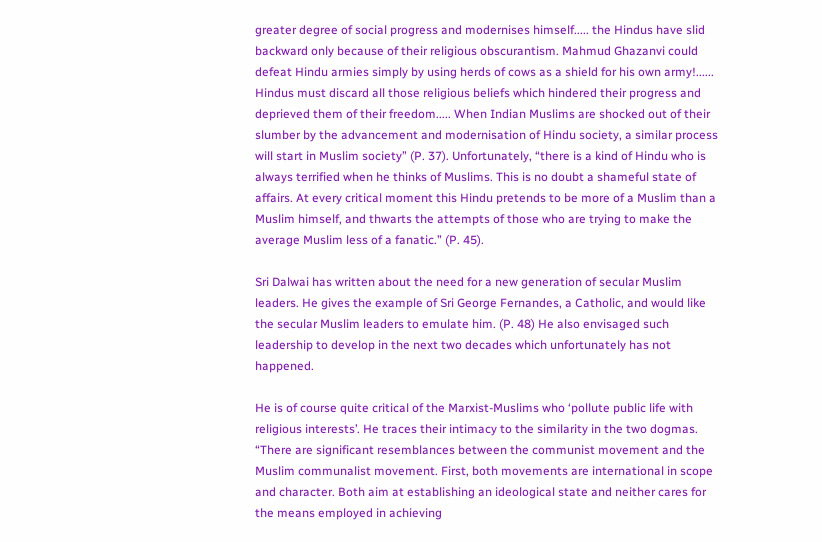greater degree of social progress and modernises himself..... the Hindus have slid backward only because of their religious obscurantism. Mahmud Ghazanvi could defeat Hindu armies simply by using herds of cows as a shield for his own army!...... Hindus must discard all those religious beliefs which hindered their progress and deprieved them of their freedom..... When Indian Muslims are shocked out of their slumber by the advancement and modernisation of Hindu society, a similar process will start in Muslim society” (P. 37). Unfortunately, “there is a kind of Hindu who is always terrified when he thinks of Muslims. This is no doubt a shameful state of affairs. At every critical moment this Hindu pretends to be more of a Muslim than a Muslim himself, and thwarts the attempts of those who are trying to make the average Muslim less of a fanatic.” (P. 45).

Sri Dalwai has written about the need for a new generation of secular Muslim leaders. He gives the example of Sri George Fernandes, a Catholic, and would like the secular Muslim leaders to emulate him. (P. 48) He also envisaged such leadership to develop in the next two decades which unfortunately has not happened.

He is of course quite critical of the Marxist-Muslims who ‘pollute public life with religious interests’. He traces their intimacy to the similarity in the two dogmas. “There are significant resemblances between the communist movement and the Muslim communalist movement. First, both movements are international in scope and character. Both aim at establishing an ideological state and neither cares for the means employed in achieving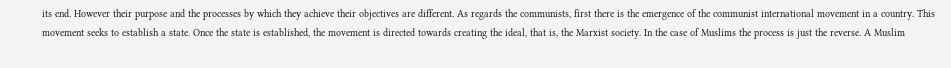its end. However their purpose and the processes by which they achieve their objectives are different. As regards the communists, first there is the emergence of the communist international movement in a country. This movement seeks to establish a state. Once the state is established, the movement is directed towards creating the ideal, that is, the Marxist society. In the case of Muslims the process is just the reverse. A Muslim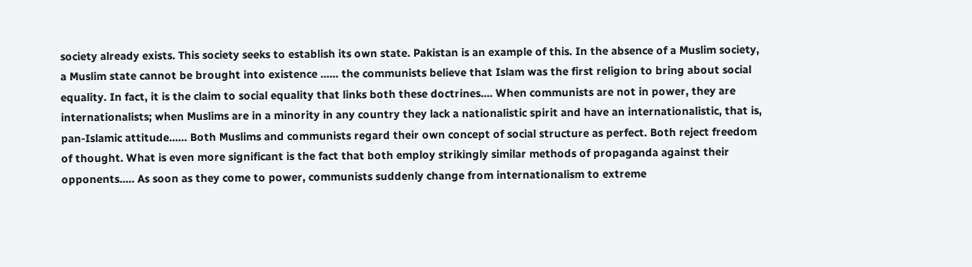society already exists. This society seeks to establish its own state. Pakistan is an example of this. In the absence of a Muslim society, a Muslim state cannot be brought into existence ...... the communists believe that Islam was the first religion to bring about social equality. In fact, it is the claim to social equality that links both these doctrines.... When communists are not in power, they are internationalists; when Muslims are in a minority in any country they lack a nationalistic spirit and have an internationalistic, that is, pan-Islamic attitude...... Both Muslims and communists regard their own concept of social structure as perfect. Both reject freedom of thought. What is even more significant is the fact that both employ strikingly similar methods of propaganda against their opponents..... As soon as they come to power, communists suddenly change from internationalism to extreme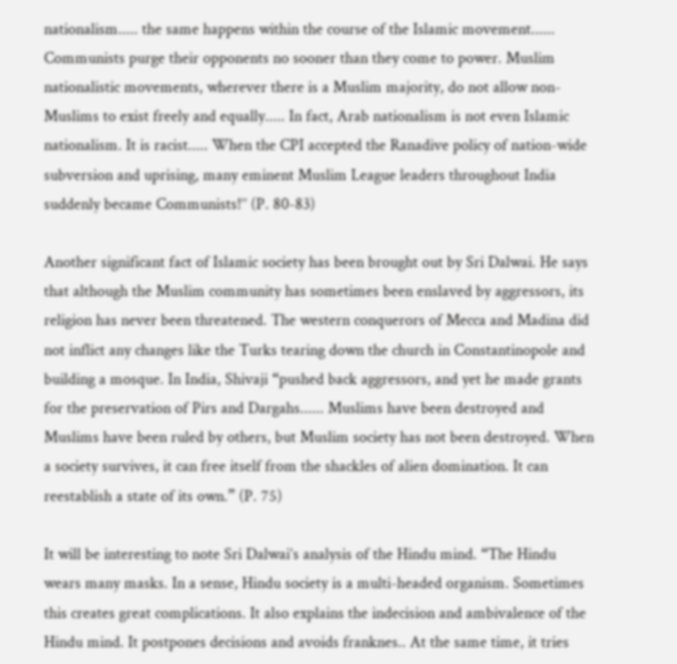nationalism..... the same happens within the course of the Islamic movement...... Communists purge their opponents no sooner than they come to power. Muslim nationalistic movements, wherever there is a Muslim majority, do not allow non-Muslims to exist freely and equally..... In fact, Arab nationalism is not even Islamic nationalism. It is racist..... When the CPI accepted the Ranadive policy of nation-wide subversion and uprising, many eminent Muslim League leaders throughout India suddenly became Communists!’’ (P. 80-83)

Another significant fact of Islamic society has been brought out by Sri Dalwai. He says that although the Muslim community has sometimes been enslaved by aggressors, its religion has never been threatened. The western conquerors of Mecca and Madina did not inflict any changes like the Turks tearing down the church in Constantinopole and building a mosque. In India, Shivaji “pushed back aggressors, and yet he made grants for the preservation of Pirs and Dargahs...... Muslims have been destroyed and Muslims have been ruled by others, but Muslim society has not been destroyed. When a society survives, it can free itself from the shackles of alien domination. It can reestablish a state of its own.” (P. 75)

It will be interesting to note Sri Dalwai’s analysis of the Hindu mind. “The Hindu wears many masks. In a sense, Hindu society is a multi-headed organism. Sometimes this creates great complications. It also explains the indecision and ambivalence of the Hindu mind. It postpones decisions and avoids franknes.. At the same time, it tries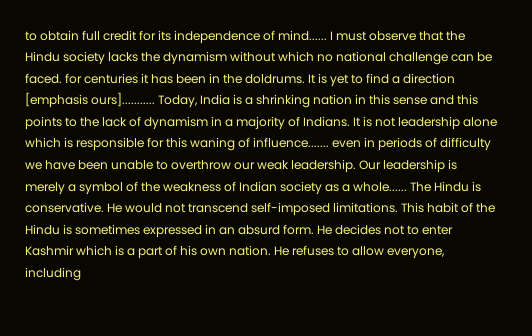to obtain full credit for its independence of mind...... I must observe that the Hindu society lacks the dynamism without which no national challenge can be faced. for centuries it has been in the doldrums. It is yet to find a direction [emphasis ours]........... Today, India is a shrinking nation in this sense and this points to the lack of dynamism in a majority of Indians. It is not leadership alone which is responsible for this waning of influence....... even in periods of difficulty we have been unable to overthrow our weak leadership. Our leadership is merely a symbol of the weakness of Indian society as a whole...... The Hindu is conservative. He would not transcend self-imposed limitations. This habit of the Hindu is sometimes expressed in an absurd form. He decides not to enter Kashmir which is a part of his own nation. He refuses to allow everyone, including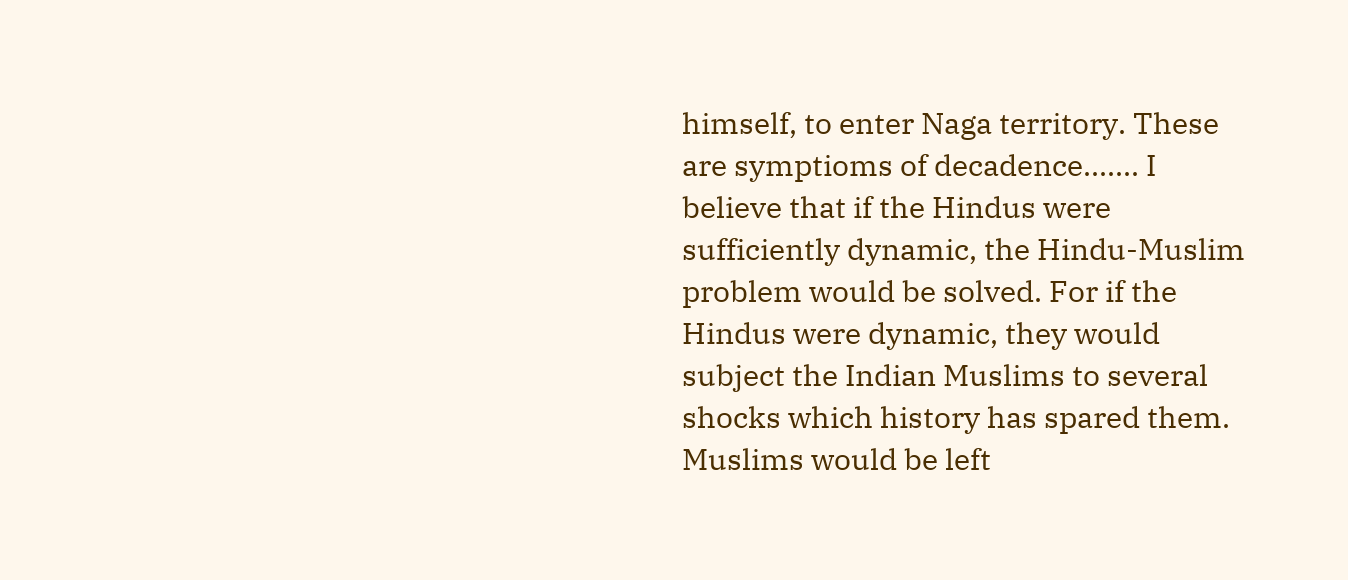himself, to enter Naga territory. These are symptioms of decadence....... I believe that if the Hindus were sufficiently dynamic, the Hindu-Muslim problem would be solved. For if the Hindus were dynamic, they would subject the Indian Muslims to several shocks which history has spared them. Muslims would be left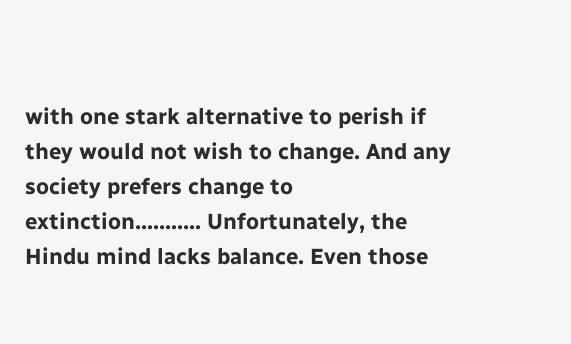with one stark alternative to perish if they would not wish to change. And any society prefers change to extinction........... Unfortunately, the Hindu mind lacks balance. Even those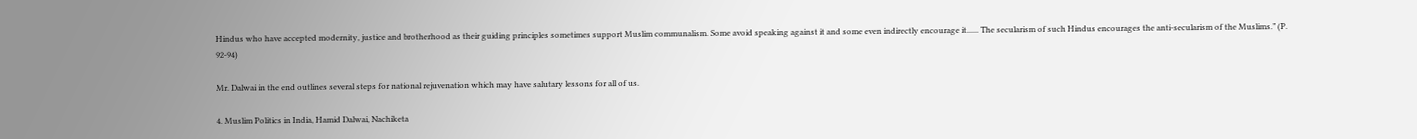Hindus who have accepted modernity, justice and brotherhood as their guiding principles sometimes support Muslim communalism. Some avoid speaking against it and some even indirectly encourage it...... The secularism of such Hindus encourages the anti-secularism of the Muslims.” (P. 92-94)

Mr. Dalwai in the end outlines several steps for national rejuvenation which may have salutary lessons for all of us.

4. Muslim Politics in India, Hamid Dalwai, Nachiketa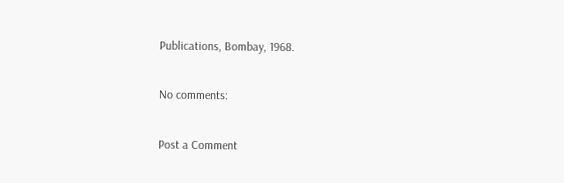Publications, Bombay, 1968.

No comments:

Post a Comment